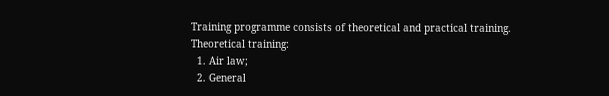Training programme consists of theoretical and practical training.
Theoretical training:
  1. Air law;
  2. General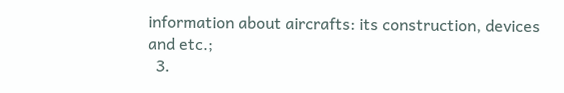information about aircrafts: its construction, devices and etc.;
  3.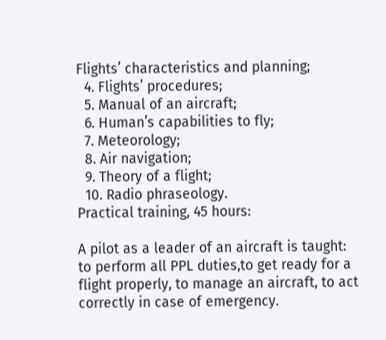Flights’ characteristics and planning;
  4. Flights’ procedures;
  5. Manual of an aircraft;
  6. Human’s capabilities to fly;
  7. Meteorology;
  8. Air navigation;
  9. Theory of a flight;
  10. Radio phraseology.
Practical training, 45 hours:

A pilot as a leader of an aircraft is taught: to perform all PPL duties,to get ready for a flight properly, to manage an aircraft, to act correctly in case of emergency.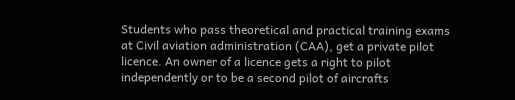Students who pass theoretical and practical training exams at Civil aviation administration (CAA), get a private pilot licence. An owner of a licence gets a right to pilot independently or to be a second pilot of aircrafts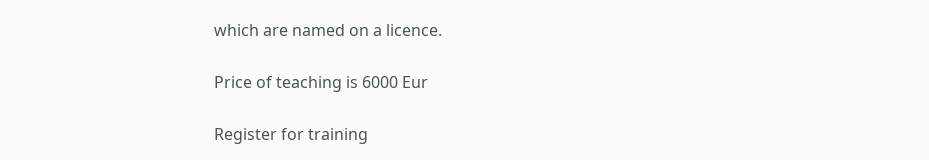which are named on a licence.

Price of teaching is 6000 Eur

Register for training